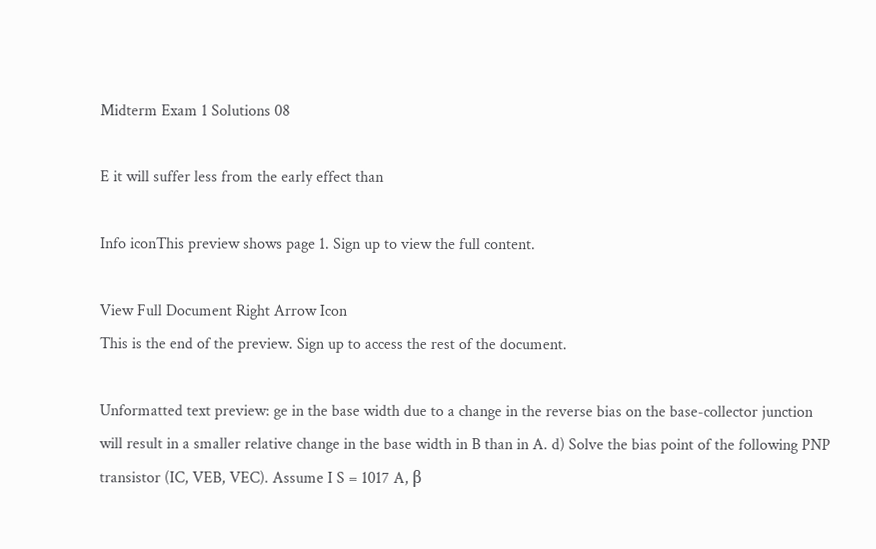Midterm Exam 1 Solutions 08

E it will suffer less from the early effect than

Info iconThis preview shows page 1. Sign up to view the full content.

View Full Document Right Arrow Icon
This is the end of the preview. Sign up to access the rest of the document.

Unformatted text preview: ge in the base width due to a change in the reverse bias on the base-collector junction will result in a smaller relative change in the base width in B than in A. d) Solve the bias point of the following PNP transistor (IC, VEB, VEC). Assume I S = 1017 A, β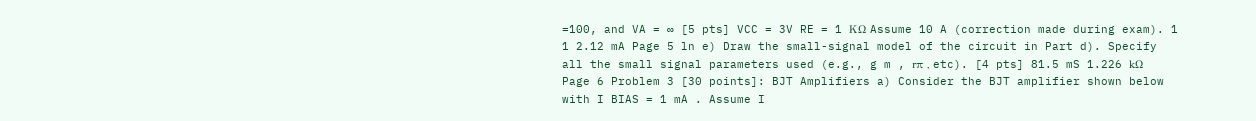=100, and VA = ∞ [5 pts] VCC = 3V RE = 1 KΩ Assume 10 A (correction made during exam). 1 1 2.12 mA Page 5 ln e) Draw the small-signal model of the circuit in Part d). Specify all the small signal parameters used (e.g., g m , rπ , etc). [4 pts] 81.5 mS 1.226 kΩ Page 6 Problem 3 [30 points]: BJT Amplifiers a) Consider the BJT amplifier shown below with I BIAS = 1 mA . Assume I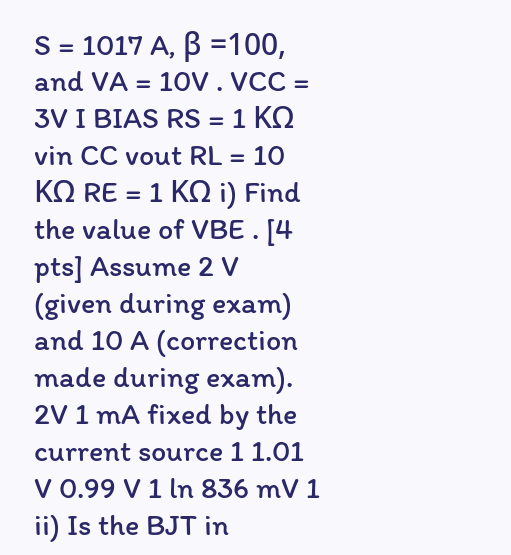S = 1017 A, β =100, and VA = 10V . VCC = 3V I BIAS RS = 1 KΩ vin CC vout RL = 10 KΩ RE = 1 KΩ i) Find the value of VBE . [4 pts] Assume 2 V (given during exam) and 10 A (correction made during exam). 2V 1 mA fixed by the current source 1 1.01 V 0.99 V 1 ln 836 mV 1 ii) Is the BJT in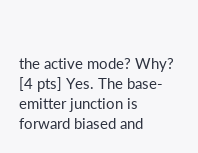the active mode? Why? [4 pts] Yes. The base-emitter junction is forward biased and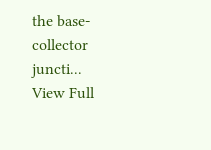the base-collector juncti...
View Full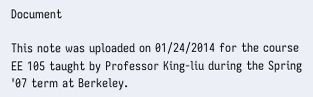Document

This note was uploaded on 01/24/2014 for the course EE 105 taught by Professor King-liu during the Spring '07 term at Berkeley.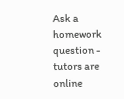Ask a homework question - tutors are online